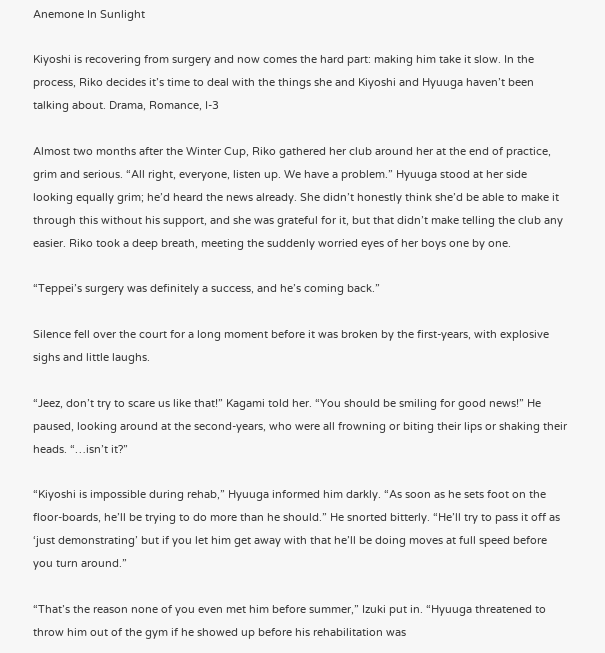Anemone In Sunlight

Kiyoshi is recovering from surgery and now comes the hard part: making him take it slow. In the process, Riko decides it’s time to deal with the things she and Kiyoshi and Hyuuga haven’t been talking about. Drama, Romance, I-3

Almost two months after the Winter Cup, Riko gathered her club around her at the end of practice, grim and serious. “All right, everyone, listen up. We have a problem.” Hyuuga stood at her side looking equally grim; he’d heard the news already. She didn’t honestly think she’d be able to make it through this without his support, and she was grateful for it, but that didn’t make telling the club any easier. Riko took a deep breath, meeting the suddenly worried eyes of her boys one by one.

“Teppei’s surgery was definitely a success, and he’s coming back.”

Silence fell over the court for a long moment before it was broken by the first-years, with explosive sighs and little laughs.

“Jeez, don’t try to scare us like that!” Kagami told her. “You should be smiling for good news!” He paused, looking around at the second-years, who were all frowning or biting their lips or shaking their heads. “…isn’t it?”

“Kiyoshi is impossible during rehab,” Hyuuga informed him darkly. “As soon as he sets foot on the floor-boards, he’ll be trying to do more than he should.” He snorted bitterly. “He’ll try to pass it off as ‘just demonstrating’ but if you let him get away with that he’ll be doing moves at full speed before you turn around.”

“That’s the reason none of you even met him before summer,” Izuki put in. “Hyuuga threatened to throw him out of the gym if he showed up before his rehabilitation was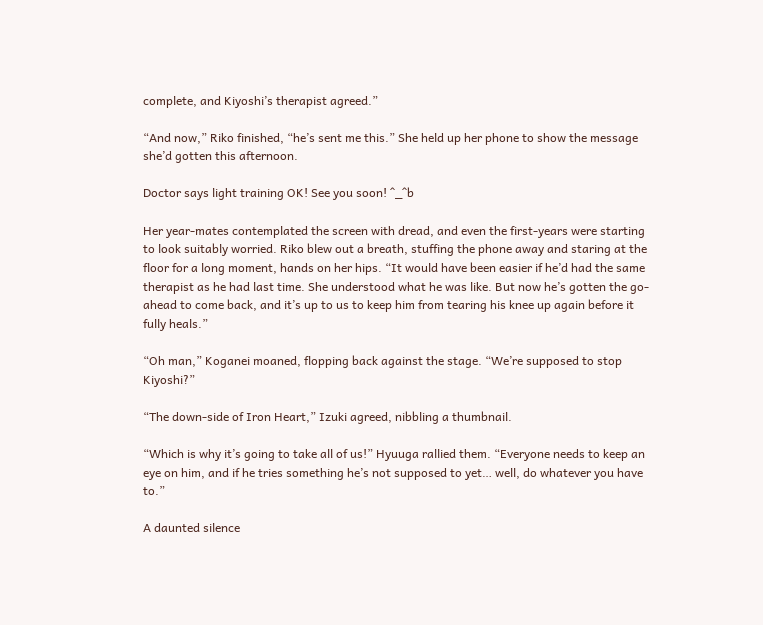complete, and Kiyoshi’s therapist agreed.”

“And now,” Riko finished, “he’s sent me this.” She held up her phone to show the message she’d gotten this afternoon.

Doctor says light training OK! See you soon! ^_^b

Her year-mates contemplated the screen with dread, and even the first-years were starting to look suitably worried. Riko blew out a breath, stuffing the phone away and staring at the floor for a long moment, hands on her hips. “It would have been easier if he’d had the same therapist as he had last time. She understood what he was like. But now he’s gotten the go-ahead to come back, and it’s up to us to keep him from tearing his knee up again before it fully heals.”

“Oh man,” Koganei moaned, flopping back against the stage. “We’re supposed to stop Kiyoshi?”

“The down-side of Iron Heart,” Izuki agreed, nibbling a thumbnail.

“Which is why it’s going to take all of us!” Hyuuga rallied them. “Everyone needs to keep an eye on him, and if he tries something he’s not supposed to yet… well, do whatever you have to.”

A daunted silence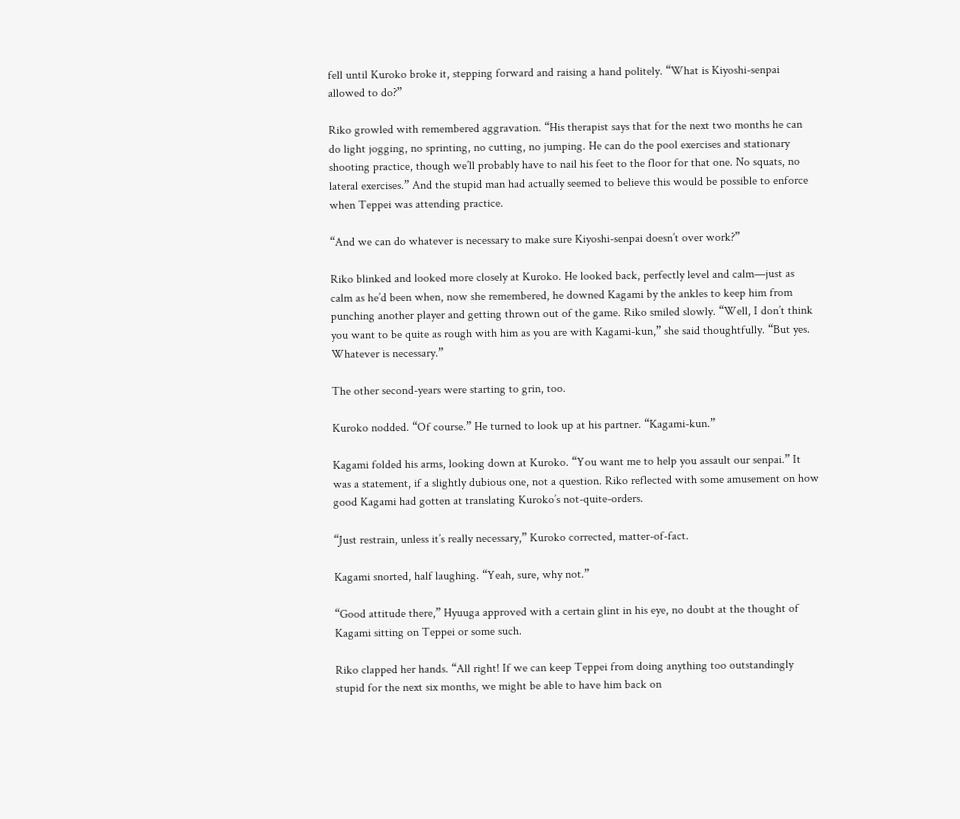fell until Kuroko broke it, stepping forward and raising a hand politely. “What is Kiyoshi-senpai allowed to do?”

Riko growled with remembered aggravation. “His therapist says that for the next two months he can do light jogging, no sprinting, no cutting, no jumping. He can do the pool exercises and stationary shooting practice, though we’ll probably have to nail his feet to the floor for that one. No squats, no lateral exercises.” And the stupid man had actually seemed to believe this would be possible to enforce when Teppei was attending practice.

“And we can do whatever is necessary to make sure Kiyoshi-senpai doesn’t over work?”

Riko blinked and looked more closely at Kuroko. He looked back, perfectly level and calm—just as calm as he’d been when, now she remembered, he downed Kagami by the ankles to keep him from punching another player and getting thrown out of the game. Riko smiled slowly. “Well, I don’t think you want to be quite as rough with him as you are with Kagami-kun,” she said thoughtfully. “But yes. Whatever is necessary.”

The other second-years were starting to grin, too.

Kuroko nodded. “Of course.” He turned to look up at his partner. “Kagami-kun.”

Kagami folded his arms, looking down at Kuroko. “You want me to help you assault our senpai.” It was a statement, if a slightly dubious one, not a question. Riko reflected with some amusement on how good Kagami had gotten at translating Kuroko’s not-quite-orders.

“Just restrain, unless it’s really necessary,” Kuroko corrected, matter-of-fact.

Kagami snorted, half laughing. “Yeah, sure, why not.”

“Good attitude there,” Hyuuga approved with a certain glint in his eye, no doubt at the thought of Kagami sitting on Teppei or some such.

Riko clapped her hands. “All right! If we can keep Teppei from doing anything too outstandingly stupid for the next six months, we might be able to have him back on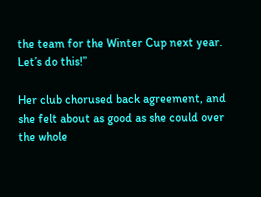the team for the Winter Cup next year. Let’s do this!”

Her club chorused back agreement, and she felt about as good as she could over the whole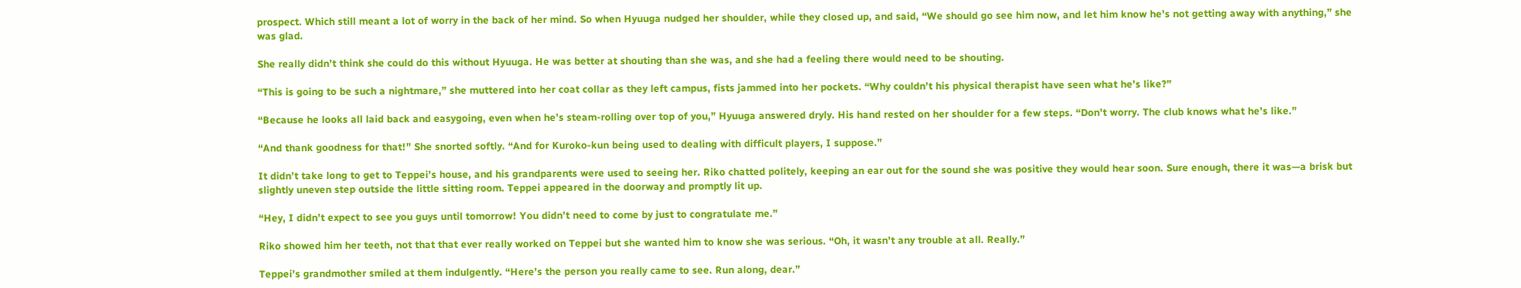prospect. Which still meant a lot of worry in the back of her mind. So when Hyuuga nudged her shoulder, while they closed up, and said, “We should go see him now, and let him know he’s not getting away with anything,” she was glad.

She really didn’t think she could do this without Hyuuga. He was better at shouting than she was, and she had a feeling there would need to be shouting.

“This is going to be such a nightmare,” she muttered into her coat collar as they left campus, fists jammed into her pockets. “Why couldn’t his physical therapist have seen what he’s like?”

“Because he looks all laid back and easygoing, even when he’s steam-rolling over top of you,” Hyuuga answered dryly. His hand rested on her shoulder for a few steps. “Don’t worry. The club knows what he’s like.”

“And thank goodness for that!” She snorted softly. “And for Kuroko-kun being used to dealing with difficult players, I suppose.”

It didn’t take long to get to Teppei’s house, and his grandparents were used to seeing her. Riko chatted politely, keeping an ear out for the sound she was positive they would hear soon. Sure enough, there it was—a brisk but slightly uneven step outside the little sitting room. Teppei appeared in the doorway and promptly lit up.

“Hey, I didn’t expect to see you guys until tomorrow! You didn’t need to come by just to congratulate me.”

Riko showed him her teeth, not that that ever really worked on Teppei but she wanted him to know she was serious. “Oh, it wasn’t any trouble at all. Really.”

Teppei’s grandmother smiled at them indulgently. “Here’s the person you really came to see. Run along, dear.”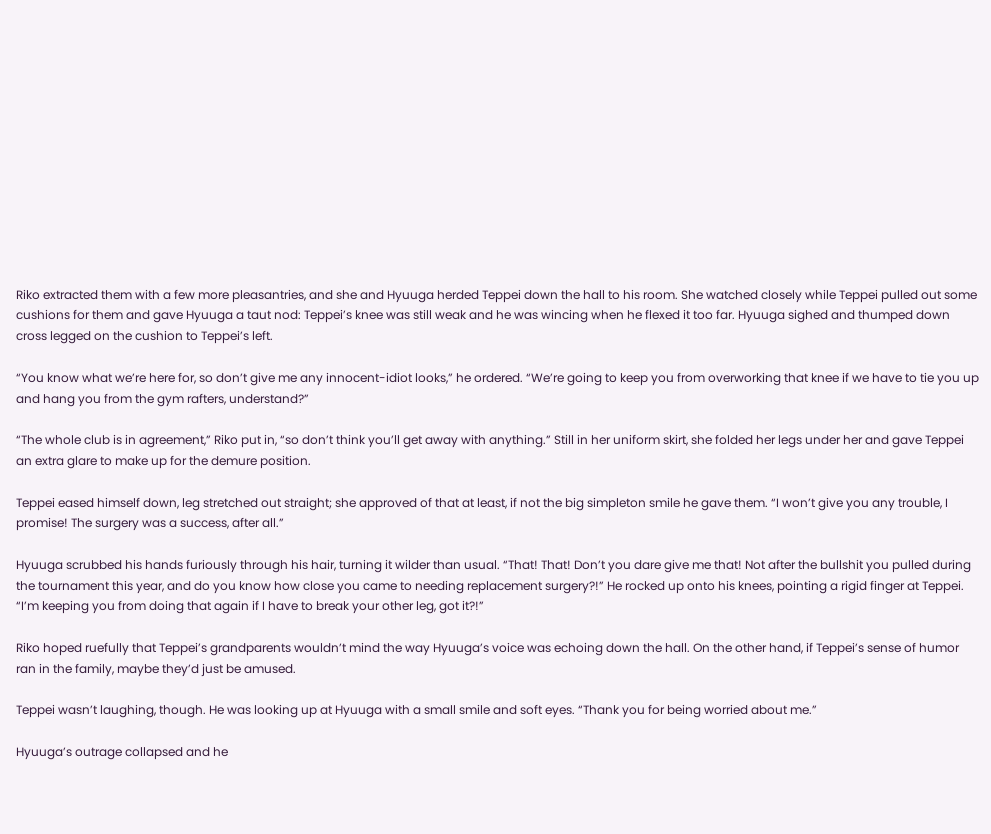Riko extracted them with a few more pleasantries, and she and Hyuuga herded Teppei down the hall to his room. She watched closely while Teppei pulled out some cushions for them and gave Hyuuga a taut nod: Teppei’s knee was still weak and he was wincing when he flexed it too far. Hyuuga sighed and thumped down cross legged on the cushion to Teppei’s left.

“You know what we’re here for, so don’t give me any innocent-idiot looks,” he ordered. “We’re going to keep you from overworking that knee if we have to tie you up and hang you from the gym rafters, understand?”

“The whole club is in agreement,” Riko put in, “so don’t think you’ll get away with anything.” Still in her uniform skirt, she folded her legs under her and gave Teppei an extra glare to make up for the demure position.

Teppei eased himself down, leg stretched out straight; she approved of that at least, if not the big simpleton smile he gave them. “I won’t give you any trouble, I promise! The surgery was a success, after all.”

Hyuuga scrubbed his hands furiously through his hair, turning it wilder than usual. “That! That! Don’t you dare give me that! Not after the bullshit you pulled during the tournament this year, and do you know how close you came to needing replacement surgery?!” He rocked up onto his knees, pointing a rigid finger at Teppei. “I’m keeping you from doing that again if I have to break your other leg, got it?!”

Riko hoped ruefully that Teppei’s grandparents wouldn’t mind the way Hyuuga’s voice was echoing down the hall. On the other hand, if Teppei’s sense of humor ran in the family, maybe they’d just be amused.

Teppei wasn’t laughing, though. He was looking up at Hyuuga with a small smile and soft eyes. “Thank you for being worried about me.”

Hyuuga’s outrage collapsed and he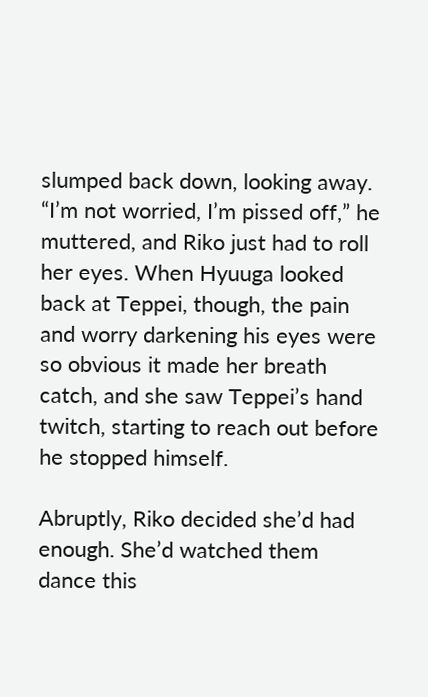slumped back down, looking away. “I’m not worried, I’m pissed off,” he muttered, and Riko just had to roll her eyes. When Hyuuga looked back at Teppei, though, the pain and worry darkening his eyes were so obvious it made her breath catch, and she saw Teppei’s hand twitch, starting to reach out before he stopped himself.

Abruptly, Riko decided she’d had enough. She’d watched them dance this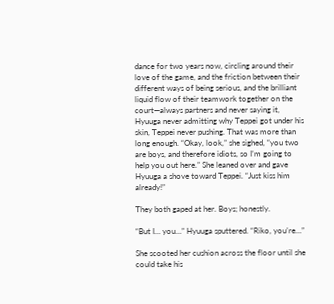dance for two years now, circling around their love of the game, and the friction between their different ways of being serious, and the brilliant liquid flow of their teamwork together on the court—always partners and never saying it, Hyuuga never admitting why Teppei got under his skin, Teppei never pushing. That was more than long enough. “Okay, look,” she sighed, “you two are boys, and therefore idiots, so I’m going to help you out here.” She leaned over and gave Hyuuga a shove toward Teppei. “Just kiss him already!”

They both gaped at her. Boys; honestly.

“But I… you…” Hyuuga sputtered. “Riko, you’re…”

She scooted her cushion across the floor until she could take his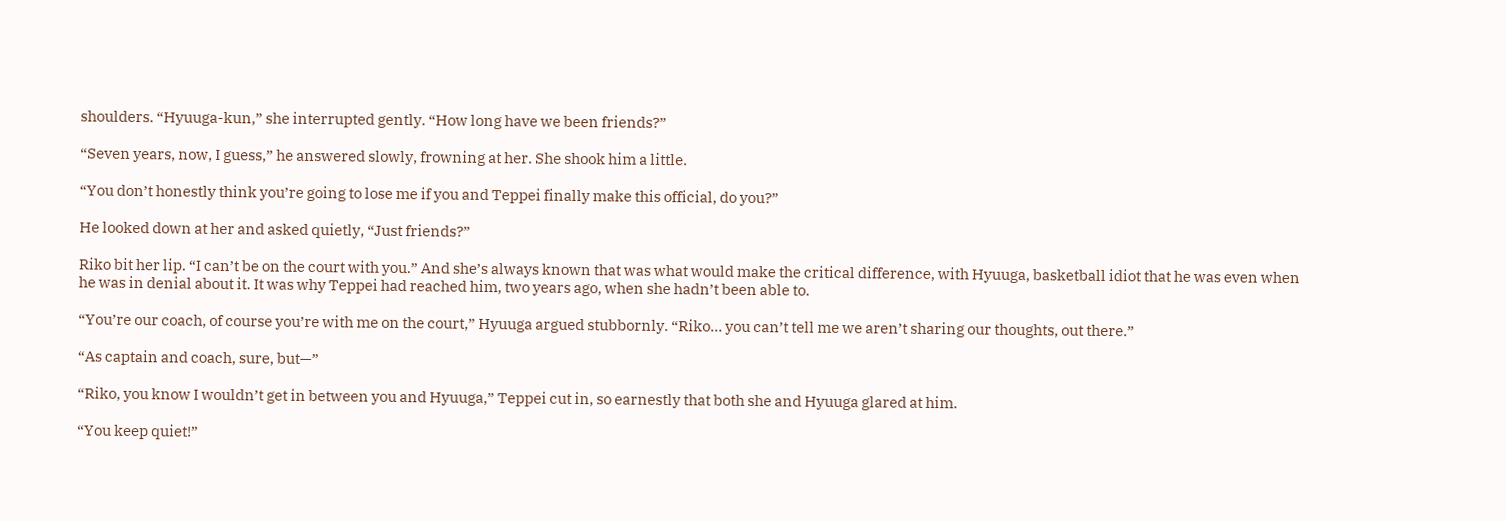shoulders. “Hyuuga-kun,” she interrupted gently. “How long have we been friends?”

“Seven years, now, I guess,” he answered slowly, frowning at her. She shook him a little.

“You don’t honestly think you’re going to lose me if you and Teppei finally make this official, do you?”

He looked down at her and asked quietly, “Just friends?”

Riko bit her lip. “I can’t be on the court with you.” And she’s always known that was what would make the critical difference, with Hyuuga, basketball idiot that he was even when he was in denial about it. It was why Teppei had reached him, two years ago, when she hadn’t been able to.

“You’re our coach, of course you’re with me on the court,” Hyuuga argued stubbornly. “Riko… you can’t tell me we aren’t sharing our thoughts, out there.”

“As captain and coach, sure, but—”

“Riko, you know I wouldn’t get in between you and Hyuuga,” Teppei cut in, so earnestly that both she and Hyuuga glared at him.

“You keep quiet!”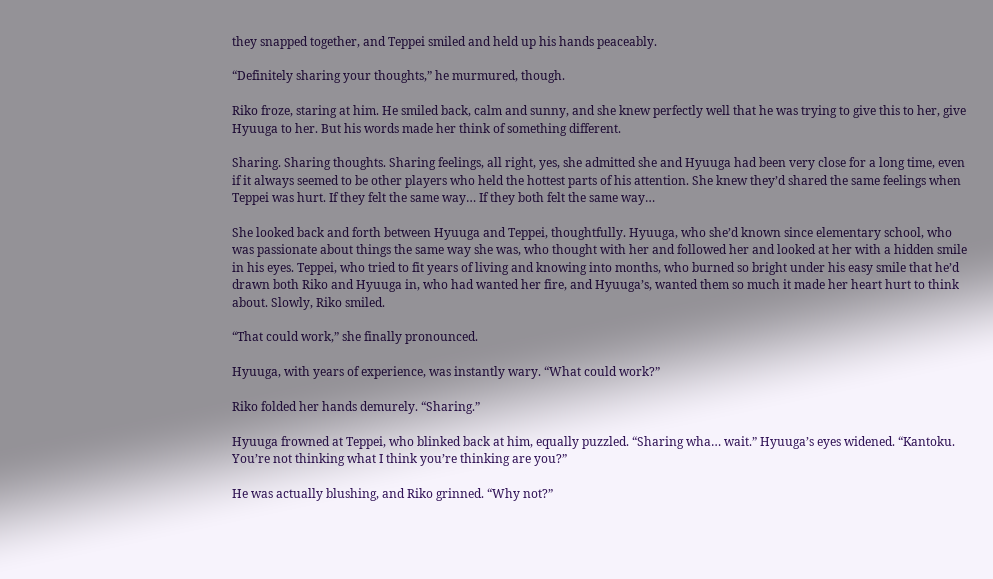they snapped together, and Teppei smiled and held up his hands peaceably.

“Definitely sharing your thoughts,” he murmured, though.

Riko froze, staring at him. He smiled back, calm and sunny, and she knew perfectly well that he was trying to give this to her, give Hyuuga to her. But his words made her think of something different.

Sharing. Sharing thoughts. Sharing feelings, all right, yes, she admitted she and Hyuuga had been very close for a long time, even if it always seemed to be other players who held the hottest parts of his attention. She knew they’d shared the same feelings when Teppei was hurt. If they felt the same way… If they both felt the same way…

She looked back and forth between Hyuuga and Teppei, thoughtfully. Hyuuga, who she’d known since elementary school, who was passionate about things the same way she was, who thought with her and followed her and looked at her with a hidden smile in his eyes. Teppei, who tried to fit years of living and knowing into months, who burned so bright under his easy smile that he’d drawn both Riko and Hyuuga in, who had wanted her fire, and Hyuuga’s, wanted them so much it made her heart hurt to think about. Slowly, Riko smiled.

“That could work,” she finally pronounced.

Hyuuga, with years of experience, was instantly wary. “What could work?”

Riko folded her hands demurely. “Sharing.”

Hyuuga frowned at Teppei, who blinked back at him, equally puzzled. “Sharing wha… wait.” Hyuuga’s eyes widened. “Kantoku. You’re not thinking what I think you’re thinking are you?”

He was actually blushing, and Riko grinned. “Why not?”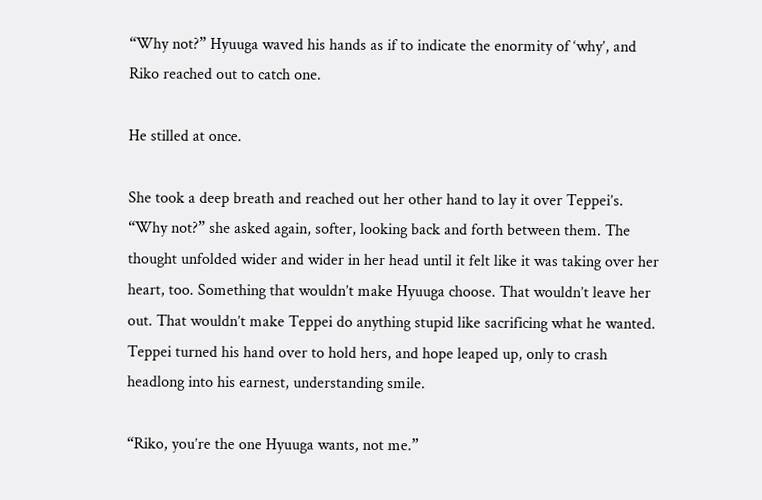“Why not?” Hyuuga waved his hands as if to indicate the enormity of ‘why’, and Riko reached out to catch one.

He stilled at once.

She took a deep breath and reached out her other hand to lay it over Teppei’s. “Why not?” she asked again, softer, looking back and forth between them. The thought unfolded wider and wider in her head until it felt like it was taking over her heart, too. Something that wouldn’t make Hyuuga choose. That wouldn’t leave her out. That wouldn’t make Teppei do anything stupid like sacrificing what he wanted. Teppei turned his hand over to hold hers, and hope leaped up, only to crash headlong into his earnest, understanding smile.

“Riko, you’re the one Hyuuga wants, not me.”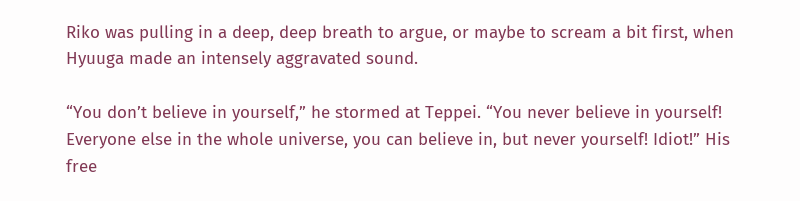Riko was pulling in a deep, deep breath to argue, or maybe to scream a bit first, when Hyuuga made an intensely aggravated sound.

“You don’t believe in yourself,” he stormed at Teppei. “You never believe in yourself! Everyone else in the whole universe, you can believe in, but never yourself! Idiot!” His free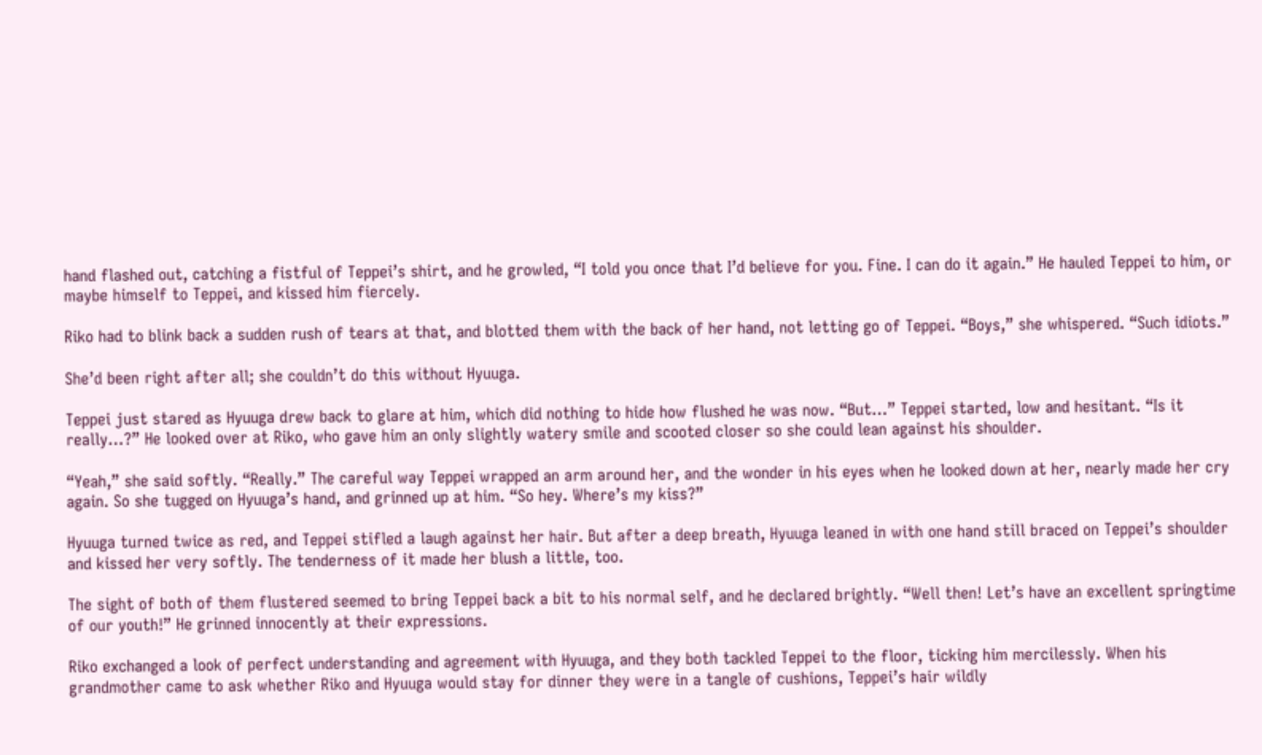hand flashed out, catching a fistful of Teppei’s shirt, and he growled, “I told you once that I’d believe for you. Fine. I can do it again.” He hauled Teppei to him, or maybe himself to Teppei, and kissed him fiercely.

Riko had to blink back a sudden rush of tears at that, and blotted them with the back of her hand, not letting go of Teppei. “Boys,” she whispered. “Such idiots.”

She’d been right after all; she couldn’t do this without Hyuuga.

Teppei just stared as Hyuuga drew back to glare at him, which did nothing to hide how flushed he was now. “But…” Teppei started, low and hesitant. “Is it really…?” He looked over at Riko, who gave him an only slightly watery smile and scooted closer so she could lean against his shoulder.

“Yeah,” she said softly. “Really.” The careful way Teppei wrapped an arm around her, and the wonder in his eyes when he looked down at her, nearly made her cry again. So she tugged on Hyuuga’s hand, and grinned up at him. “So hey. Where’s my kiss?”

Hyuuga turned twice as red, and Teppei stifled a laugh against her hair. But after a deep breath, Hyuuga leaned in with one hand still braced on Teppei’s shoulder and kissed her very softly. The tenderness of it made her blush a little, too.

The sight of both of them flustered seemed to bring Teppei back a bit to his normal self, and he declared brightly. “Well then! Let’s have an excellent springtime of our youth!” He grinned innocently at their expressions.

Riko exchanged a look of perfect understanding and agreement with Hyuuga, and they both tackled Teppei to the floor, ticking him mercilessly. When his grandmother came to ask whether Riko and Hyuuga would stay for dinner they were in a tangle of cushions, Teppei’s hair wildly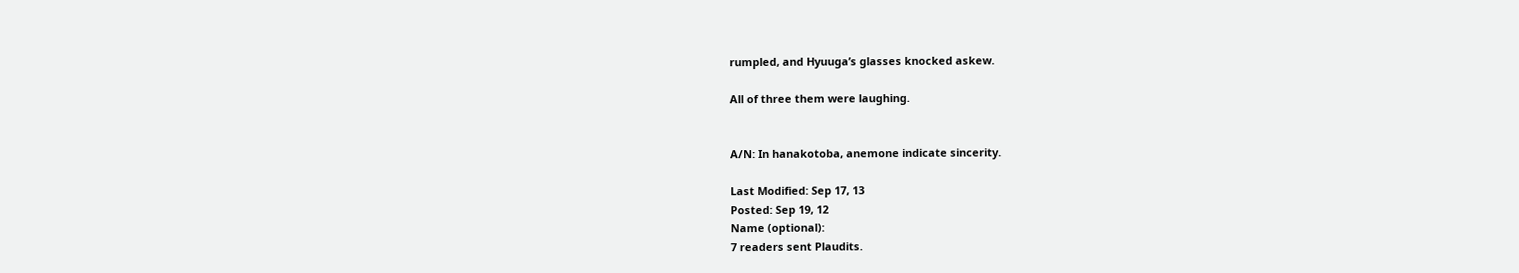rumpled, and Hyuuga’s glasses knocked askew.

All of three them were laughing.


A/N: In hanakotoba, anemone indicate sincerity.

Last Modified: Sep 17, 13
Posted: Sep 19, 12
Name (optional):
7 readers sent Plaudits.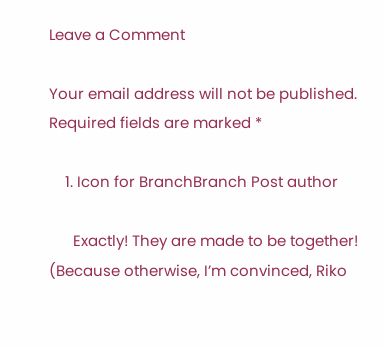Leave a Comment

Your email address will not be published. Required fields are marked *

    1. Icon for BranchBranch Post author

      Exactly! They are made to be together! (Because otherwise, I’m convinced, Riko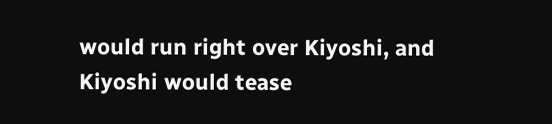would run right over Kiyoshi, and Kiyoshi would tease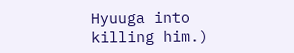Hyuuga into killing him.)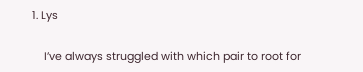1. Lys

    I’ve always struggled with which pair to root for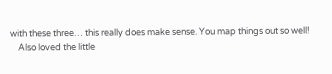with these three… this really does make sense. You map things out so well!
    Also loved the little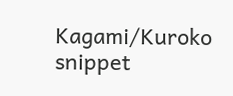Kagami/Kuroko snippet